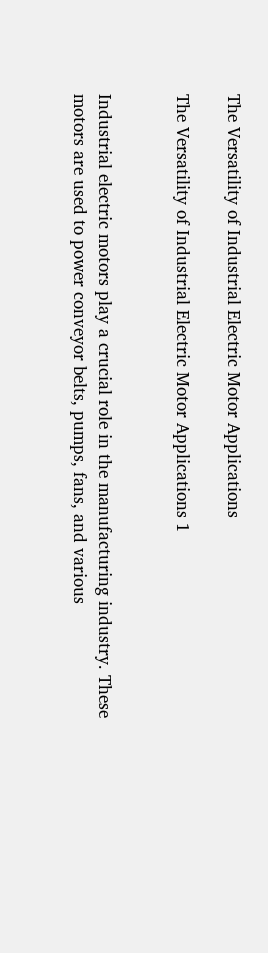The Versatility of Industrial Electric Motor Applications

The Versatility of Industrial Electric Motor Applications 1


Industrial electric motors play a crucial role in the manufacturing industry. These motors are used to power conveyor belts, pumps, fans, and various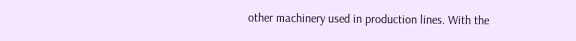other machinery used in production lines. With the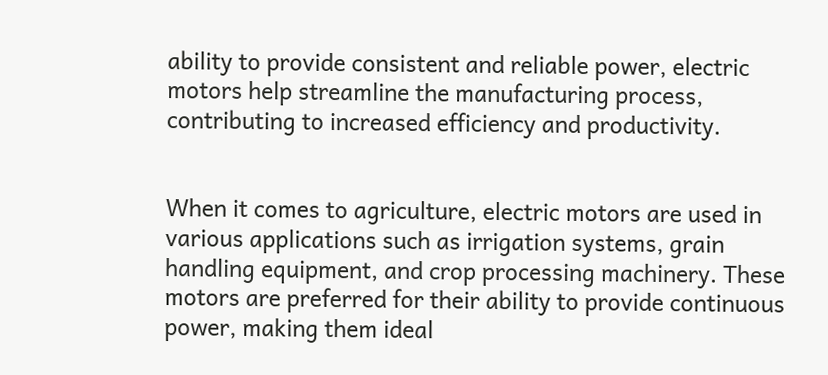ability to provide consistent and reliable power, electric motors help streamline the manufacturing process, contributing to increased efficiency and productivity.


When it comes to agriculture, electric motors are used in various applications such as irrigation systems, grain handling equipment, and crop processing machinery. These motors are preferred for their ability to provide continuous power, making them ideal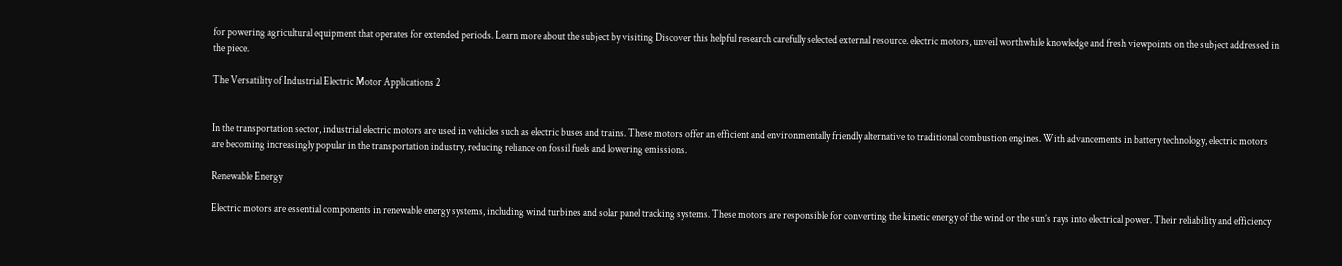for powering agricultural equipment that operates for extended periods. Learn more about the subject by visiting Discover this helpful research carefully selected external resource. electric motors, unveil worthwhile knowledge and fresh viewpoints on the subject addressed in the piece.

The Versatility of Industrial Electric Motor Applications 2


In the transportation sector, industrial electric motors are used in vehicles such as electric buses and trains. These motors offer an efficient and environmentally friendly alternative to traditional combustion engines. With advancements in battery technology, electric motors are becoming increasingly popular in the transportation industry, reducing reliance on fossil fuels and lowering emissions.

Renewable Energy

Electric motors are essential components in renewable energy systems, including wind turbines and solar panel tracking systems. These motors are responsible for converting the kinetic energy of the wind or the sun’s rays into electrical power. Their reliability and efficiency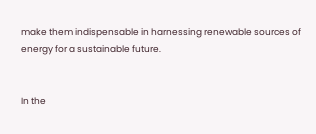make them indispensable in harnessing renewable sources of energy for a sustainable future.


In the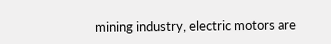mining industry, electric motors are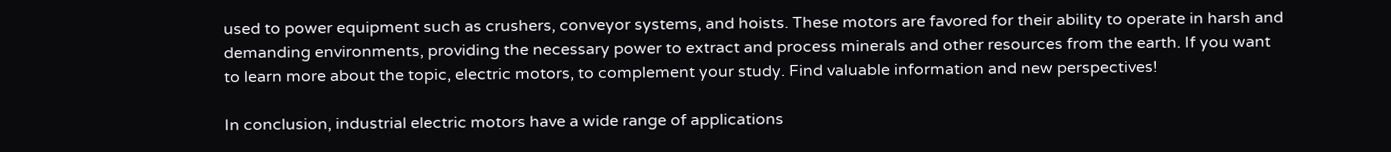used to power equipment such as crushers, conveyor systems, and hoists. These motors are favored for their ability to operate in harsh and demanding environments, providing the necessary power to extract and process minerals and other resources from the earth. If you want to learn more about the topic, electric motors, to complement your study. Find valuable information and new perspectives!

In conclusion, industrial electric motors have a wide range of applications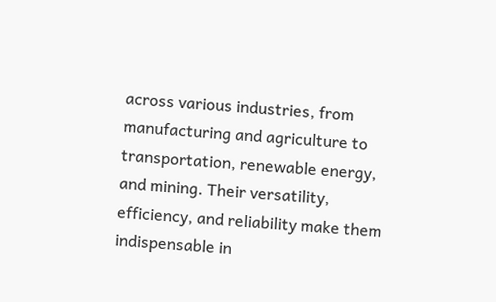across various industries, from manufacturing and agriculture to transportation, renewable energy, and mining. Their versatility, efficiency, and reliability make them indispensable in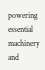powering essential machinery and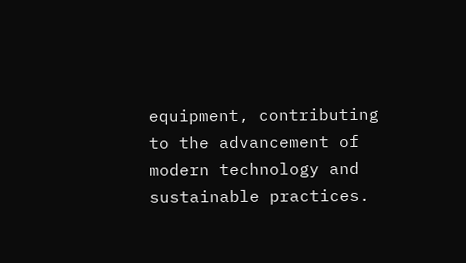equipment, contributing to the advancement of modern technology and sustainable practices.